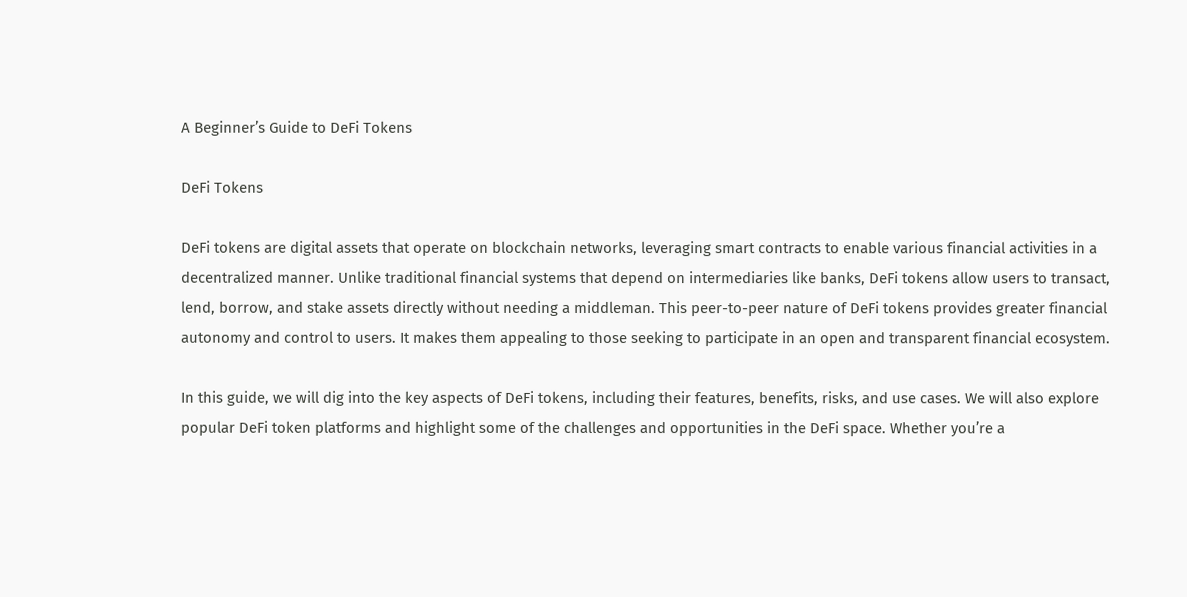A Beginner’s Guide to DeFi Tokens

DeFi Tokens

DeFi tokens are digital assets that operate on blockchain networks, leveraging smart contracts to enable various financial activities in a decentralized manner. Unlike traditional financial systems that depend on intermediaries like banks, DeFi tokens allow users to transact, lend, borrow, and stake assets directly without needing a middleman. This peer-to-peer nature of DeFi tokens provides greater financial autonomy and control to users. It makes them appealing to those seeking to participate in an open and transparent financial ecosystem.

In this guide, we will dig into the key aspects of DeFi tokens, including their features, benefits, risks, and use cases. We will also explore popular DeFi token platforms and highlight some of the challenges and opportunities in the DeFi space. Whether you’re a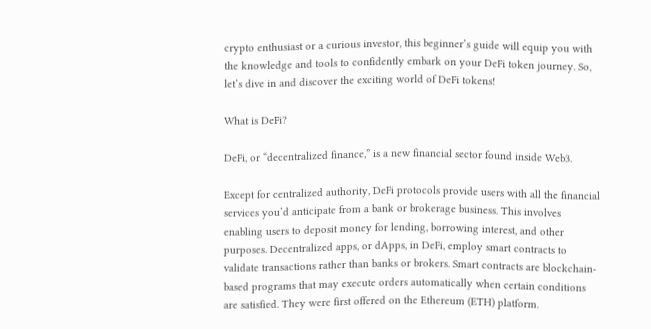crypto enthusiast or a curious investor, this beginner’s guide will equip you with the knowledge and tools to confidently embark on your DeFi token journey. So, let’s dive in and discover the exciting world of DeFi tokens!

What is DeFi?

DeFi, or “decentralized finance,” is a new financial sector found inside Web3.

Except for centralized authority, DeFi protocols provide users with all the financial services you’d anticipate from a bank or brokerage business. This involves enabling users to deposit money for lending, borrowing interest, and other purposes. Decentralized apps, or dApps, in DeFi, employ smart contracts to validate transactions rather than banks or brokers. Smart contracts are blockchain-based programs that may execute orders automatically when certain conditions are satisfied. They were first offered on the Ethereum (ETH) platform.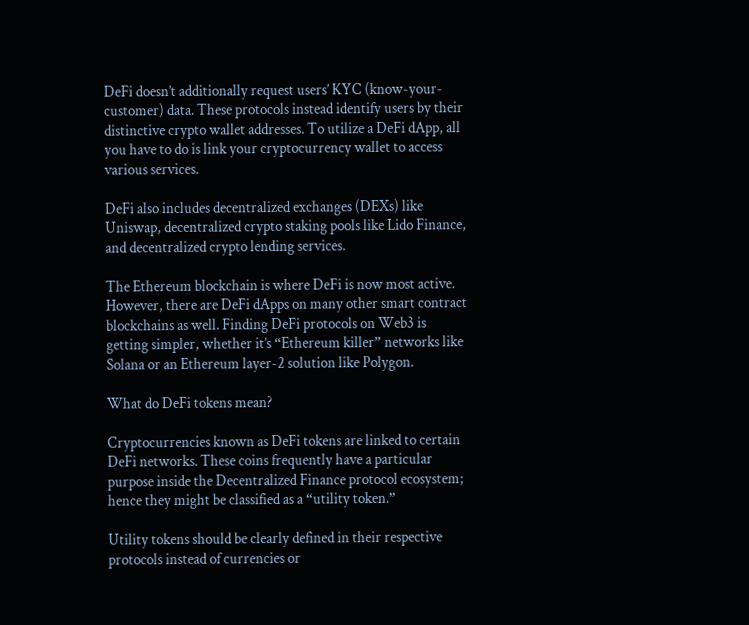DeFi doesn’t additionally request users’ KYC (know-your-customer) data. These protocols instead identify users by their distinctive crypto wallet addresses. To utilize a DeFi dApp, all you have to do is link your cryptocurrency wallet to access various services.

DeFi also includes decentralized exchanges (DEXs) like Uniswap, decentralized crypto staking pools like Lido Finance, and decentralized crypto lending services.

The Ethereum blockchain is where DeFi is now most active. However, there are DeFi dApps on many other smart contract blockchains as well. Finding DeFi protocols on Web3 is getting simpler, whether it’s “Ethereum killer” networks like Solana or an Ethereum layer-2 solution like Polygon.

What do DeFi tokens mean?

Cryptocurrencies known as DeFi tokens are linked to certain DeFi networks. These coins frequently have a particular purpose inside the Decentralized Finance protocol ecosystem; hence they might be classified as a “utility token.”

Utility tokens should be clearly defined in their respective protocols instead of currencies or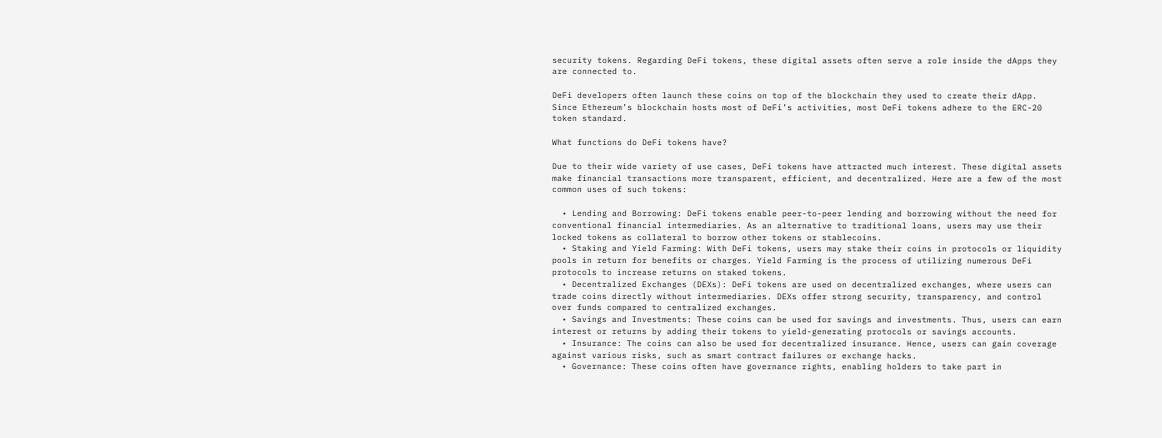security tokens. Regarding DeFi tokens, these digital assets often serve a role inside the dApps they are connected to.

DeFi developers often launch these coins on top of the blockchain they used to create their dApp. Since Ethereum’s blockchain hosts most of DeFi’s activities, most DeFi tokens adhere to the ERC-20 token standard.

What functions do DeFi tokens have?

Due to their wide variety of use cases, DeFi tokens have attracted much interest. These digital assets make financial transactions more transparent, efficient, and decentralized. Here are a few of the most common uses of such tokens:

  • Lending and Borrowing: DeFi tokens enable peer-to-peer lending and borrowing without the need for conventional financial intermediaries. As an alternative to traditional loans, users may use their locked tokens as collateral to borrow other tokens or stablecoins.
  • Staking and Yield Farming: With DeFi tokens, users may stake their coins in protocols or liquidity pools in return for benefits or charges. Yield Farming is the process of utilizing numerous DeFi protocols to increase returns on staked tokens.
  • Decentralized Exchanges (DEXs): DeFi tokens are used on decentralized exchanges, where users can trade coins directly without intermediaries. DEXs offer strong security, transparency, and control over funds compared to centralized exchanges.
  • Savings and Investments: These coins can be used for savings and investments. Thus, users can earn interest or returns by adding their tokens to yield-generating protocols or savings accounts.
  • Insurance: The coins can also be used for decentralized insurance. Hence, users can gain coverage against various risks, such as smart contract failures or exchange hacks.
  • Governance: These coins often have governance rights, enabling holders to take part in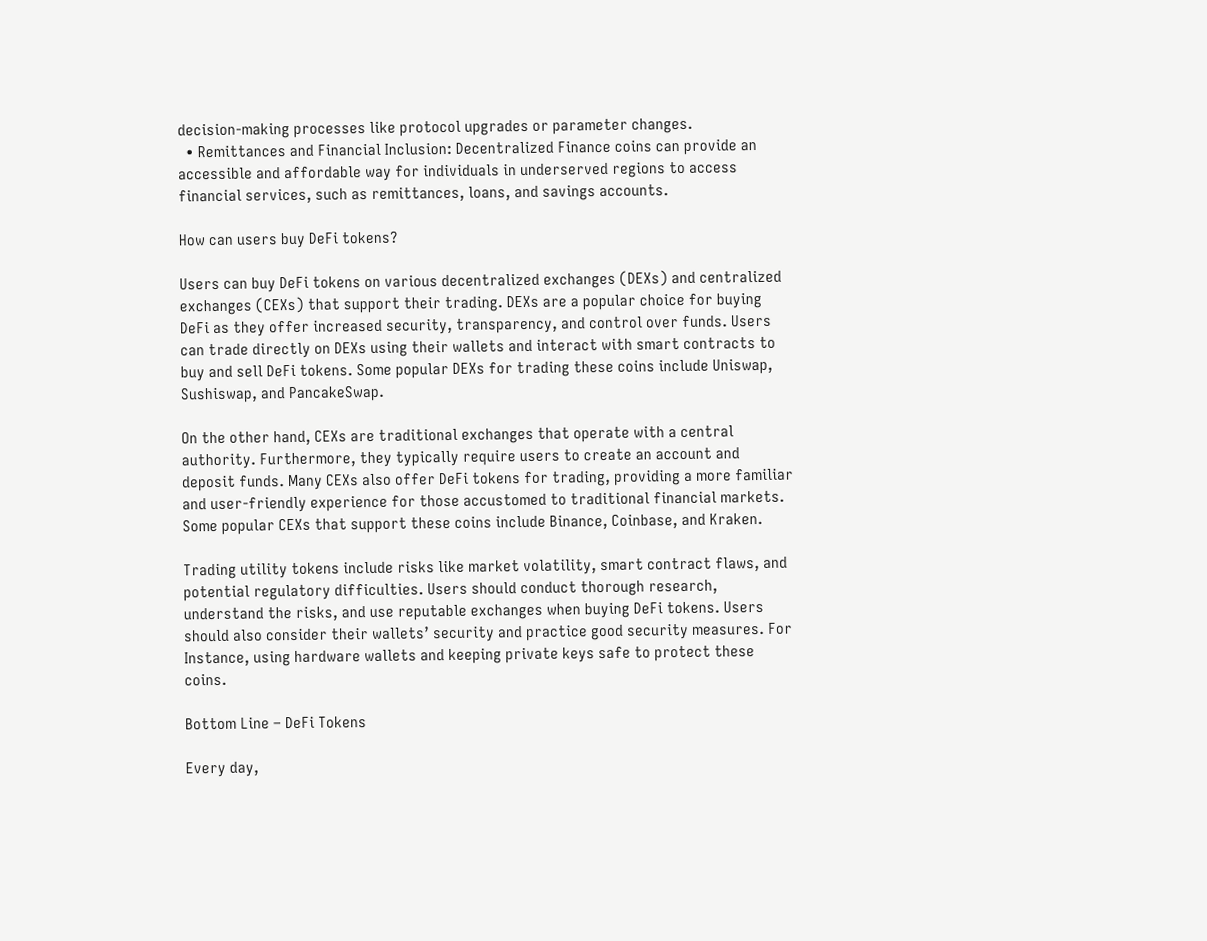decision-making processes like protocol upgrades or parameter changes.
  • Remittances and Financial Inclusion: Decentralized Finance coins can provide an accessible and affordable way for individuals in underserved regions to access financial services, such as remittances, loans, and savings accounts.

How can users buy DeFi tokens?

Users can buy DeFi tokens on various decentralized exchanges (DEXs) and centralized exchanges (CEXs) that support their trading. DEXs are a popular choice for buying DeFi as they offer increased security, transparency, and control over funds. Users can trade directly on DEXs using their wallets and interact with smart contracts to buy and sell DeFi tokens. Some popular DEXs for trading these coins include Uniswap, Sushiswap, and PancakeSwap.

On the other hand, CEXs are traditional exchanges that operate with a central authority. Furthermore, they typically require users to create an account and deposit funds. Many CEXs also offer DeFi tokens for trading, providing a more familiar and user-friendly experience for those accustomed to traditional financial markets. Some popular CEXs that support these coins include Binance, Coinbase, and Kraken.

Trading utility tokens include risks like market volatility, smart contract flaws, and potential regulatory difficulties. Users should conduct thorough research, understand the risks, and use reputable exchanges when buying DeFi tokens. Users should also consider their wallets’ security and practice good security measures. For Instance, using hardware wallets and keeping private keys safe to protect these coins.

Bottom Line – DeFi Tokens

Every day,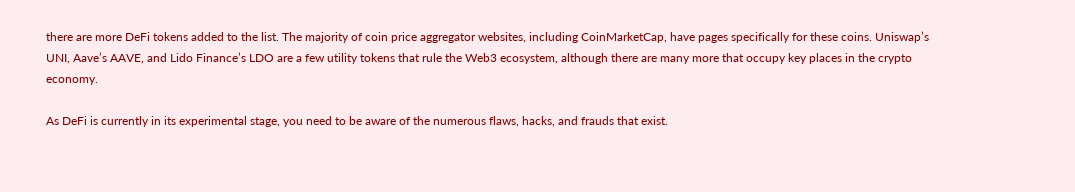there are more DeFi tokens added to the list. The majority of coin price aggregator websites, including CoinMarketCap, have pages specifically for these coins. Uniswap’s UNI, Aave’s AAVE, and Lido Finance’s LDO are a few utility tokens that rule the Web3 ecosystem, although there are many more that occupy key places in the crypto economy.

As DeFi is currently in its experimental stage, you need to be aware of the numerous flaws, hacks, and frauds that exist.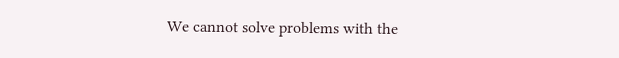We cannot solve problems with the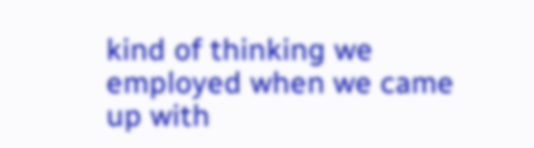kind of thinking we employed when we came up with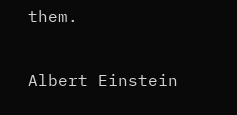them.

Albert Einstein